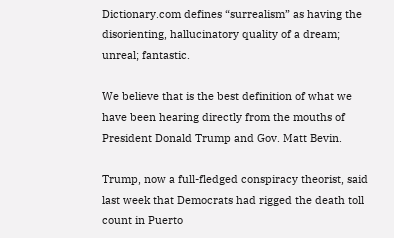Dictionary.com defines “surrealism” as having the disorienting, hallucinatory quality of a dream; unreal; fantastic.

We believe that is the best definition of what we have been hearing directly from the mouths of President Donald Trump and Gov. Matt Bevin.

Trump, now a full-fledged conspiracy theorist, said last week that Democrats had rigged the death toll count in Puerto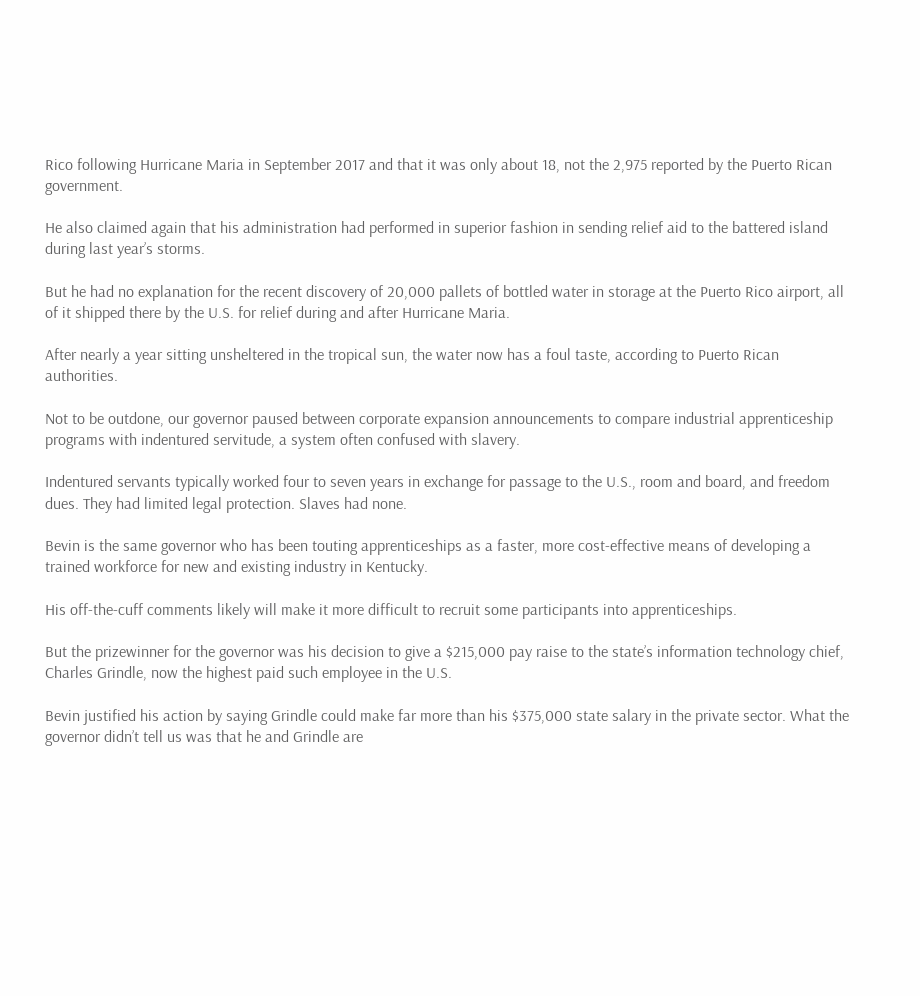Rico following Hurricane Maria in September 2017 and that it was only about 18, not the 2,975 reported by the Puerto Rican government.

He also claimed again that his administration had performed in superior fashion in sending relief aid to the battered island during last year’s storms.

But he had no explanation for the recent discovery of 20,000 pallets of bottled water in storage at the Puerto Rico airport, all of it shipped there by the U.S. for relief during and after Hurricane Maria.

After nearly a year sitting unsheltered in the tropical sun, the water now has a foul taste, according to Puerto Rican authorities.

Not to be outdone, our governor paused between corporate expansion announcements to compare industrial apprenticeship programs with indentured servitude, a system often confused with slavery.

Indentured servants typically worked four to seven years in exchange for passage to the U.S., room and board, and freedom dues. They had limited legal protection. Slaves had none.

Bevin is the same governor who has been touting apprenticeships as a faster, more cost-effective means of developing a trained workforce for new and existing industry in Kentucky.

His off-the-cuff comments likely will make it more difficult to recruit some participants into apprenticeships.

But the prizewinner for the governor was his decision to give a $215,000 pay raise to the state’s information technology chief, Charles Grindle, now the highest paid such employee in the U.S.

Bevin justified his action by saying Grindle could make far more than his $375,000 state salary in the private sector. What the governor didn’t tell us was that he and Grindle are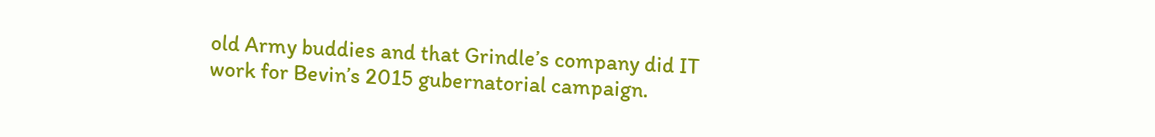old Army buddies and that Grindle’s company did IT work for Bevin’s 2015 gubernatorial campaign.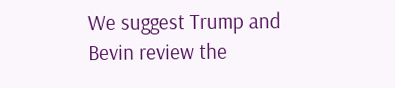We suggest Trump and Bevin review the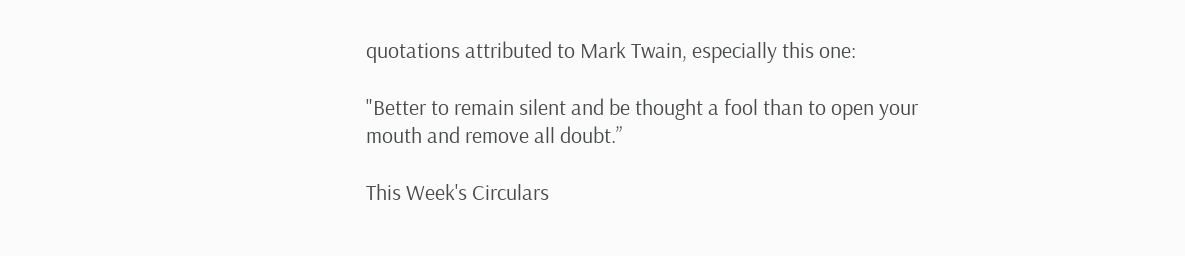quotations attributed to Mark Twain, especially this one:

"Better to remain silent and be thought a fool than to open your mouth and remove all doubt.”

This Week's Circulars